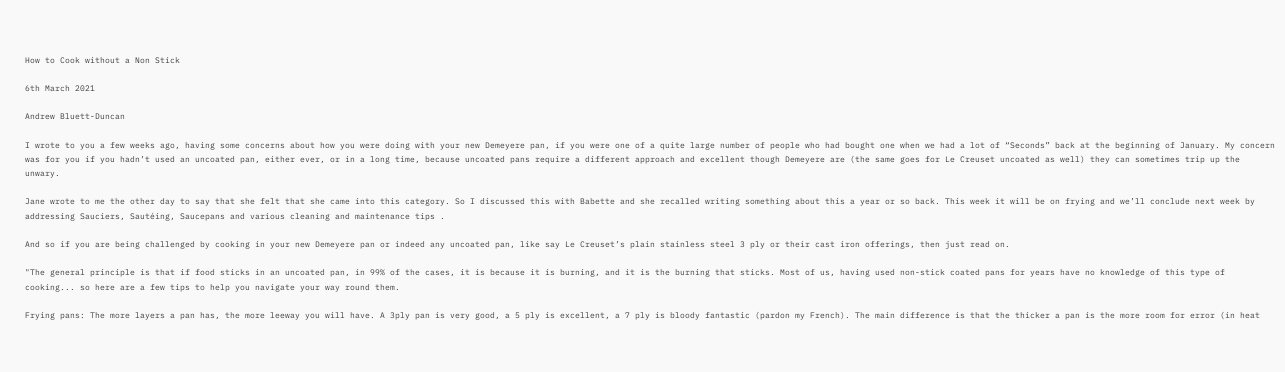How to Cook without a Non Stick

6th March 2021

Andrew Bluett-Duncan

I wrote to you a few weeks ago, having some concerns about how you were doing with your new Demeyere pan, if you were one of a quite large number of people who had bought one when we had a lot of “Seconds” back at the beginning of January. My concern was for you if you hadn’t used an uncoated pan, either ever, or in a long time, because uncoated pans require a different approach and excellent though Demeyere are (the same goes for Le Creuset uncoated as well) they can sometimes trip up the unwary.

Jane wrote to me the other day to say that she felt that she came into this category. So I discussed this with Babette and she recalled writing something about this a year or so back. This week it will be on frying and we’ll conclude next week by addressing Sauciers, Sautéing, Saucepans and various cleaning and maintenance tips .

And so if you are being challenged by cooking in your new Demeyere pan or indeed any uncoated pan, like say Le Creuset’s plain stainless steel 3 ply or their cast iron offerings, then just read on.

"The general principle is that if food sticks in an uncoated pan, in 99% of the cases, it is because it is burning, and it is the burning that sticks. Most of us, having used non-stick coated pans for years have no knowledge of this type of cooking... so here are a few tips to help you navigate your way round them.

Frying pans: The more layers a pan has, the more leeway you will have. A 3ply pan is very good, a 5 ply is excellent, a 7 ply is bloody fantastic (pardon my French). The main difference is that the thicker a pan is the more room for error (in heat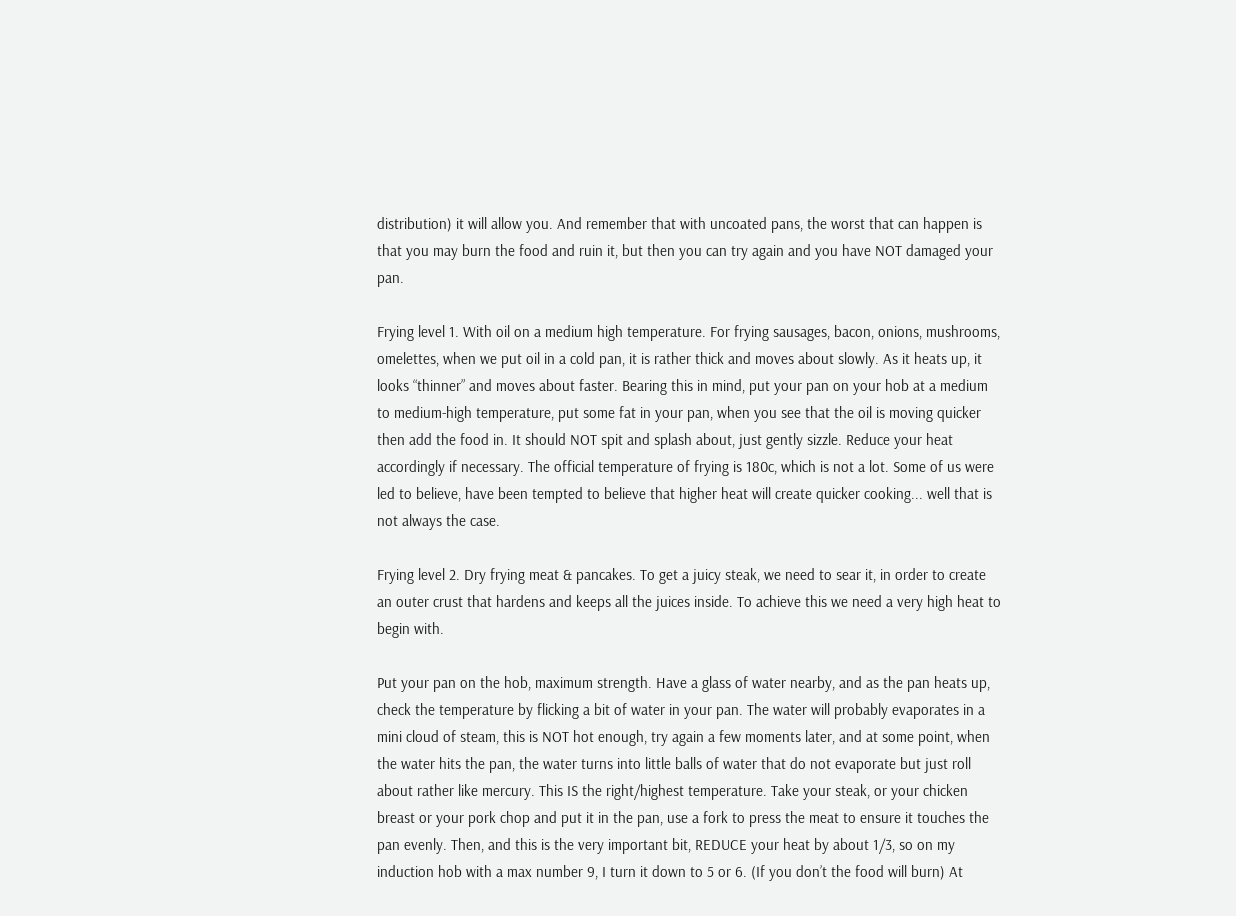distribution) it will allow you. And remember that with uncoated pans, the worst that can happen is that you may burn the food and ruin it, but then you can try again and you have NOT damaged your pan.

Frying level 1. With oil on a medium high temperature. For frying sausages, bacon, onions, mushrooms, omelettes, when we put oil in a cold pan, it is rather thick and moves about slowly. As it heats up, it looks “thinner” and moves about faster. Bearing this in mind, put your pan on your hob at a medium to medium-high temperature, put some fat in your pan, when you see that the oil is moving quicker then add the food in. It should NOT spit and splash about, just gently sizzle. Reduce your heat accordingly if necessary. The official temperature of frying is 180c, which is not a lot. Some of us were led to believe, have been tempted to believe that higher heat will create quicker cooking... well that is not always the case.

Frying level 2. Dry frying meat & pancakes. To get a juicy steak, we need to sear it, in order to create an outer crust that hardens and keeps all the juices inside. To achieve this we need a very high heat to begin with.

Put your pan on the hob, maximum strength. Have a glass of water nearby, and as the pan heats up, check the temperature by flicking a bit of water in your pan. The water will probably evaporates in a mini cloud of steam, this is NOT hot enough, try again a few moments later, and at some point, when the water hits the pan, the water turns into little balls of water that do not evaporate but just roll about rather like mercury. This IS the right/highest temperature. Take your steak, or your chicken breast or your pork chop and put it in the pan, use a fork to press the meat to ensure it touches the pan evenly. Then, and this is the very important bit, REDUCE your heat by about 1/3, so on my induction hob with a max number 9, I turn it down to 5 or 6. (If you don’t the food will burn) At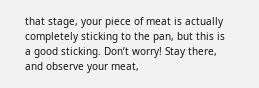that stage, your piece of meat is actually completely sticking to the pan, but this is a good sticking. Don’t worry! Stay there, and observe your meat,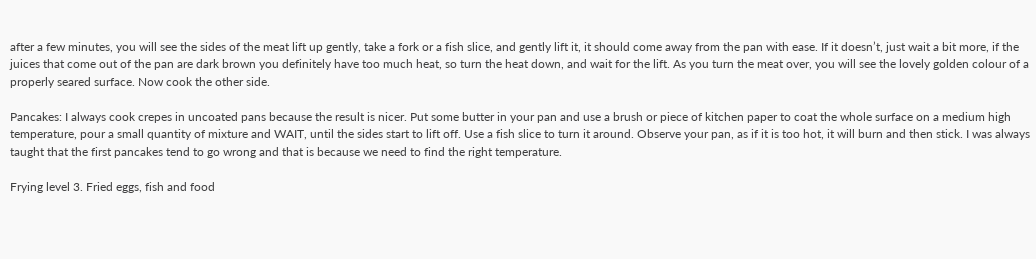after a few minutes, you will see the sides of the meat lift up gently, take a fork or a fish slice, and gently lift it, it should come away from the pan with ease. If it doesn’t, just wait a bit more, if the juices that come out of the pan are dark brown you definitely have too much heat, so turn the heat down, and wait for the lift. As you turn the meat over, you will see the lovely golden colour of a properly seared surface. Now cook the other side.

Pancakes: I always cook crepes in uncoated pans because the result is nicer. Put some butter in your pan and use a brush or piece of kitchen paper to coat the whole surface on a medium high temperature, pour a small quantity of mixture and WAIT, until the sides start to lift off. Use a fish slice to turn it around. Observe your pan, as if it is too hot, it will burn and then stick. I was always taught that the first pancakes tend to go wrong and that is because we need to find the right temperature.

Frying level 3. Fried eggs, fish and food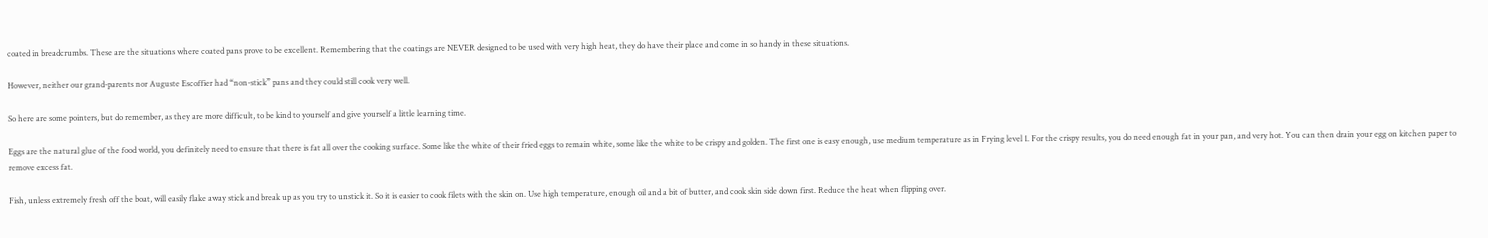coated in breadcrumbs. These are the situations where coated pans prove to be excellent. Remembering that the coatings are NEVER designed to be used with very high heat, they do have their place and come in so handy in these situations.

However, neither our grand-parents nor Auguste Escoffier had “non-stick” pans and they could still cook very well.

So here are some pointers, but do remember, as they are more difficult, to be kind to yourself and give yourself a little learning time.

Eggs are the natural glue of the food world, you definitely need to ensure that there is fat all over the cooking surface. Some like the white of their fried eggs to remain white, some like the white to be crispy and golden. The first one is easy enough, use medium temperature as in Frying level 1. For the crispy results, you do need enough fat in your pan, and very hot. You can then drain your egg on kitchen paper to remove excess fat.

Fish, unless extremely fresh off the boat, will easily flake away stick and break up as you try to unstick it. So it is easier to cook filets with the skin on. Use high temperature, enough oil and a bit of butter, and cook skin side down first. Reduce the heat when flipping over.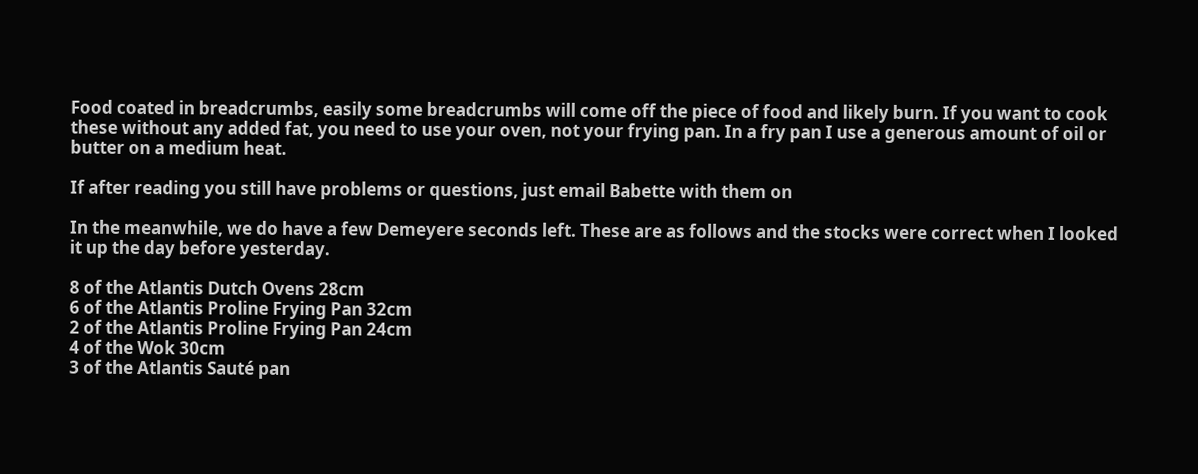Food coated in breadcrumbs, easily some breadcrumbs will come off the piece of food and likely burn. If you want to cook these without any added fat, you need to use your oven, not your frying pan. In a fry pan I use a generous amount of oil or butter on a medium heat.

If after reading you still have problems or questions, just email Babette with them on

In the meanwhile, we do have a few Demeyere seconds left. These are as follows and the stocks were correct when I looked it up the day before yesterday.

8 of the Atlantis Dutch Ovens 28cm
6 of the Atlantis Proline Frying Pan 32cm
2 of the Atlantis Proline Frying Pan 24cm
4 of the Wok 30cm
3 of the Atlantis Sauté pan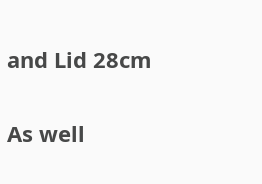and Lid 28cm

As well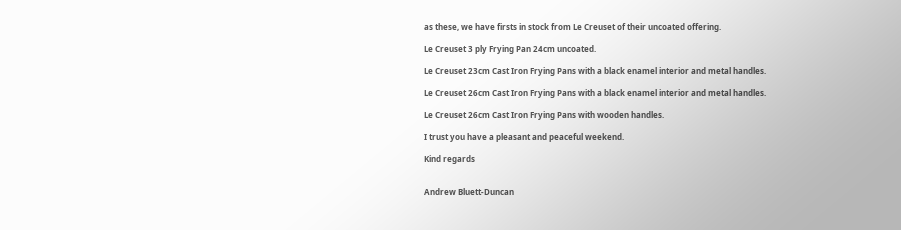as these, we have firsts in stock from Le Creuset of their uncoated offering.

Le Creuset 3 ply Frying Pan 24cm uncoated.

Le Creuset 23cm Cast Iron Frying Pans with a black enamel interior and metal handles.

Le Creuset 26cm Cast Iron Frying Pans with a black enamel interior and metal handles.

Le Creuset 26cm Cast Iron Frying Pans with wooden handles.

I trust you have a pleasant and peaceful weekend.

Kind regards


Andrew Bluett-Duncan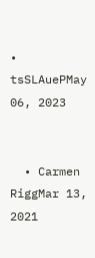• tsSLAuePMay 06, 2023


  • Carmen RiggMar 13, 2021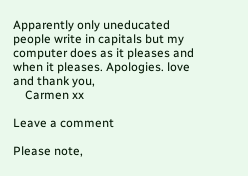Apparently only uneducated people write in capitals but my computer does as it pleases and when it pleases. Apologies. love and thank you,
    Carmen xx

Leave a comment

Please note,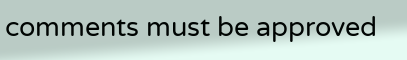comments must be approved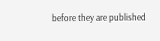before they are published